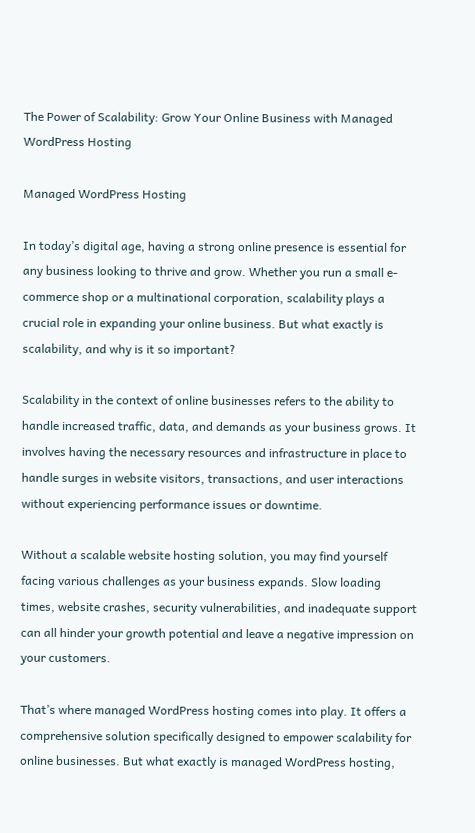The Power of Scalability: Grow Your Online Business with Managed WordPress Hosting

Managed WordPress Hosting

In today’s digital age, having a strong online presence is essential for any business looking to thrive and grow. Whether you run a small e-commerce shop or a multinational corporation, scalability plays a crucial role in expanding your online business. But what exactly is scalability, and why is it so important?

Scalability in the context of online businesses refers to the ability to handle increased traffic, data, and demands as your business grows. It involves having the necessary resources and infrastructure in place to handle surges in website visitors, transactions, and user interactions without experiencing performance issues or downtime.

Without a scalable website hosting solution, you may find yourself facing various challenges as your business expands. Slow loading times, website crashes, security vulnerabilities, and inadequate support can all hinder your growth potential and leave a negative impression on your customers.

That’s where managed WordPress hosting comes into play. It offers a comprehensive solution specifically designed to empower scalability for online businesses. But what exactly is managed WordPress hosting,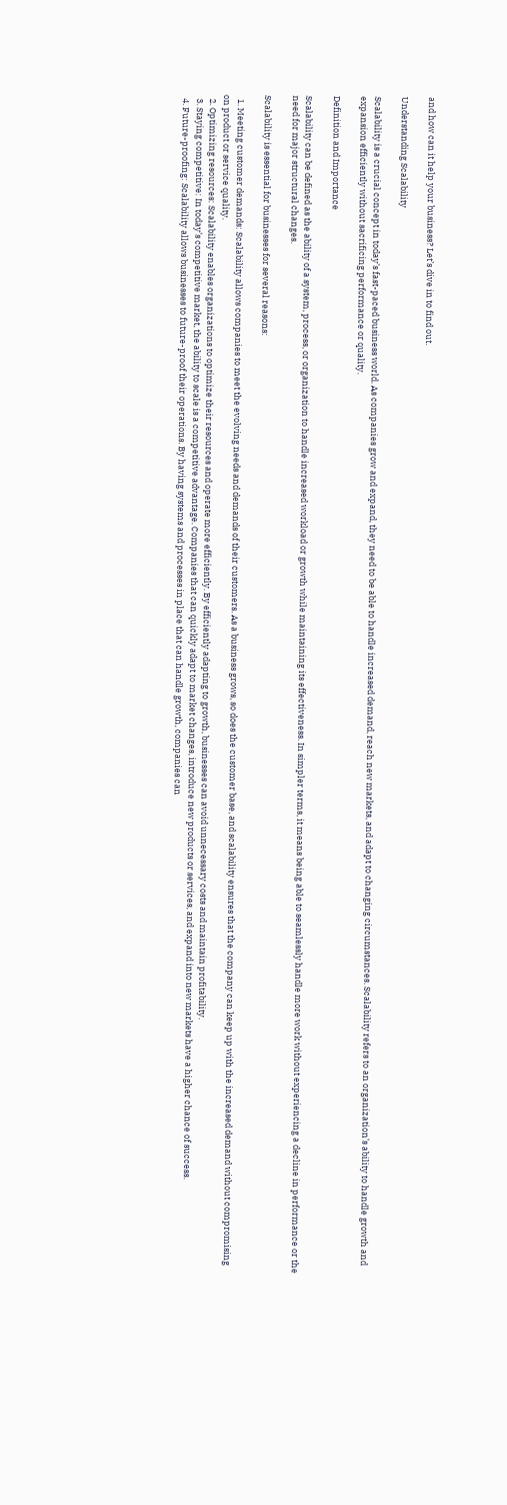and how can it help your business? Let’s dive in to find out.

Understanding Scalability

Scalability is a crucial concept in today’s fast-paced business world. As companies grow and expand, they need to be able to handle increased demand, reach new markets, and adapt to changing circumstances. Scalability refers to an organization’s ability to handle growth and expansion efficiently without sacrificing performance or quality.

Definition and Importance

Scalability can be defined as the ability of a system, process, or organization to handle increased workload or growth while maintaining its effectiveness. In simpler terms, it means being able to seamlessly handle more work without experiencing a decline in performance or the need for major structural changes.

Scalability is essential for businesses for several reasons:

  1. Meeting customer demands: Scalability allows companies to meet the evolving needs and demands of their customers. As a business grows, so does the customer base, and scalability ensures that the company can keep up with the increased demand without compromising on product or service quality.
  2. Optimizing resources: Scalability enables organizations to optimize their resources and operate more efficiently. By efficiently adapting to growth, businesses can avoid unnecessary costs and maintain profitability.
  3. Staying competitive: In today’s competitive market, the ability to scale is a competitive advantage. Companies that can quickly adapt to market changes, introduce new products or services, and expand into new markets have a higher chance of success.
  4. Future-proofing: Scalability allows businesses to future-proof their operations. By having systems and processes in place that can handle growth, companies can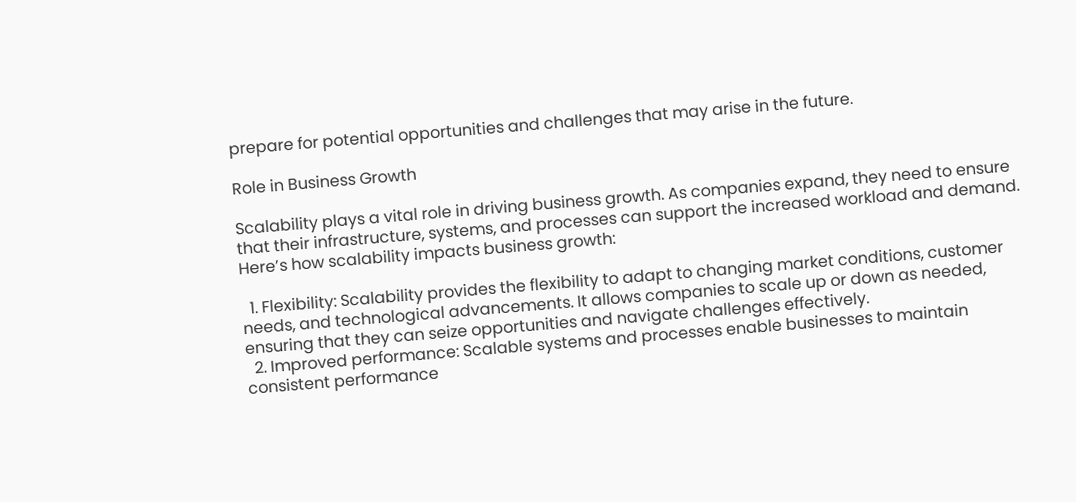prepare for potential opportunities and challenges that may arise in the future.

Role in Business Growth

Scalability plays a vital role in driving business growth. As companies expand, they need to ensure that their infrastructure, systems, and processes can support the increased workload and demand. Here’s how scalability impacts business growth:

  1. Flexibility: Scalability provides the flexibility to adapt to changing market conditions, customer needs, and technological advancements. It allows companies to scale up or down as needed, ensuring that they can seize opportunities and navigate challenges effectively.
  2. Improved performance: Scalable systems and processes enable businesses to maintain consistent performance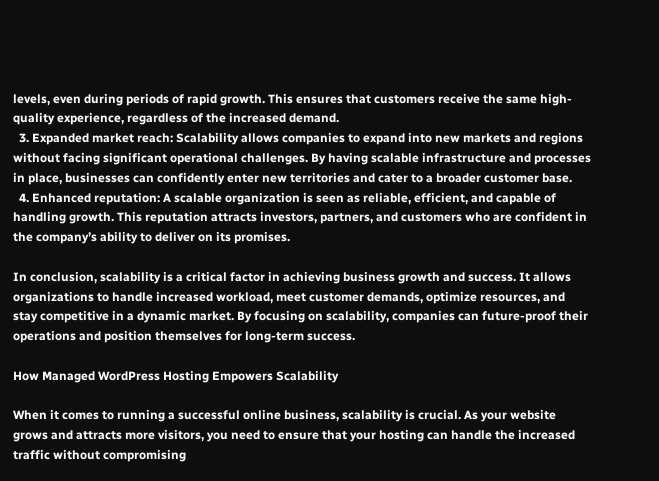levels, even during periods of rapid growth. This ensures that customers receive the same high-quality experience, regardless of the increased demand.
  3. Expanded market reach: Scalability allows companies to expand into new markets and regions without facing significant operational challenges. By having scalable infrastructure and processes in place, businesses can confidently enter new territories and cater to a broader customer base.
  4. Enhanced reputation: A scalable organization is seen as reliable, efficient, and capable of handling growth. This reputation attracts investors, partners, and customers who are confident in the company’s ability to deliver on its promises.

In conclusion, scalability is a critical factor in achieving business growth and success. It allows organizations to handle increased workload, meet customer demands, optimize resources, and stay competitive in a dynamic market. By focusing on scalability, companies can future-proof their operations and position themselves for long-term success.

How Managed WordPress Hosting Empowers Scalability

When it comes to running a successful online business, scalability is crucial. As your website grows and attracts more visitors, you need to ensure that your hosting can handle the increased traffic without compromising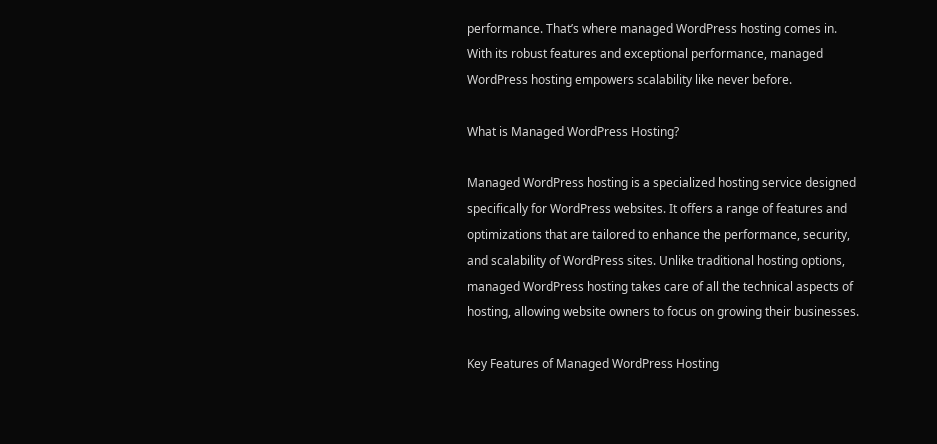performance. That’s where managed WordPress hosting comes in. With its robust features and exceptional performance, managed WordPress hosting empowers scalability like never before.

What is Managed WordPress Hosting?

Managed WordPress hosting is a specialized hosting service designed specifically for WordPress websites. It offers a range of features and optimizations that are tailored to enhance the performance, security, and scalability of WordPress sites. Unlike traditional hosting options, managed WordPress hosting takes care of all the technical aspects of hosting, allowing website owners to focus on growing their businesses.

Key Features of Managed WordPress Hosting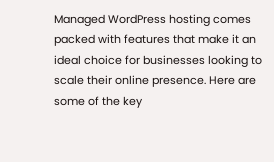Managed WordPress hosting comes packed with features that make it an ideal choice for businesses looking to scale their online presence. Here are some of the key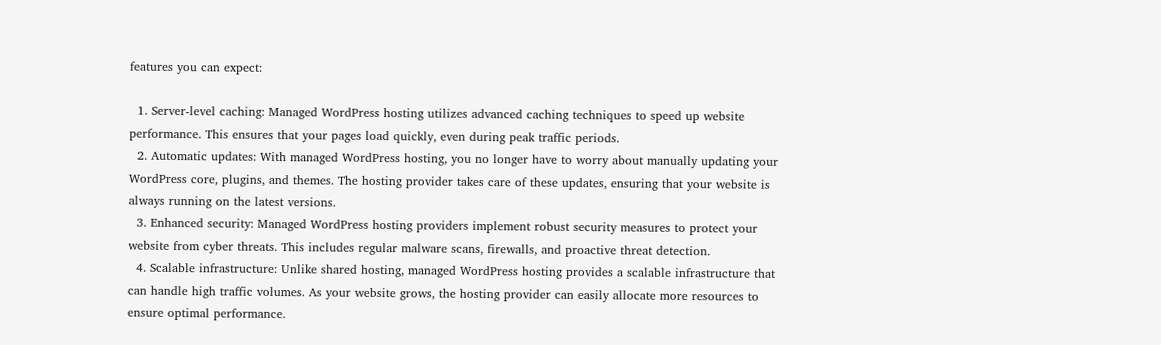features you can expect:

  1. Server-level caching: Managed WordPress hosting utilizes advanced caching techniques to speed up website performance. This ensures that your pages load quickly, even during peak traffic periods.
  2. Automatic updates: With managed WordPress hosting, you no longer have to worry about manually updating your WordPress core, plugins, and themes. The hosting provider takes care of these updates, ensuring that your website is always running on the latest versions.
  3. Enhanced security: Managed WordPress hosting providers implement robust security measures to protect your website from cyber threats. This includes regular malware scans, firewalls, and proactive threat detection.
  4. Scalable infrastructure: Unlike shared hosting, managed WordPress hosting provides a scalable infrastructure that can handle high traffic volumes. As your website grows, the hosting provider can easily allocate more resources to ensure optimal performance.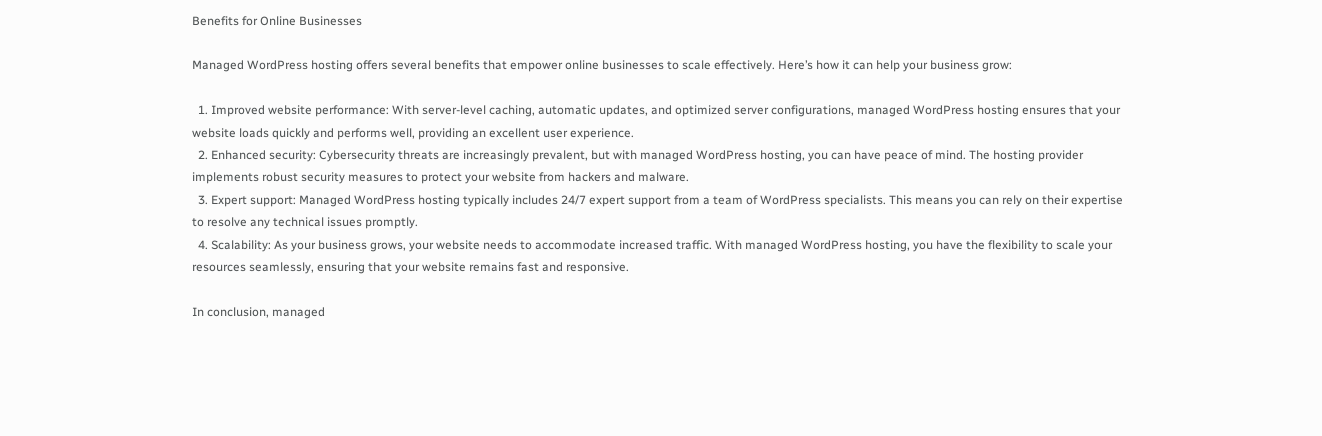Benefits for Online Businesses

Managed WordPress hosting offers several benefits that empower online businesses to scale effectively. Here’s how it can help your business grow:

  1. Improved website performance: With server-level caching, automatic updates, and optimized server configurations, managed WordPress hosting ensures that your website loads quickly and performs well, providing an excellent user experience.
  2. Enhanced security: Cybersecurity threats are increasingly prevalent, but with managed WordPress hosting, you can have peace of mind. The hosting provider implements robust security measures to protect your website from hackers and malware.
  3. Expert support: Managed WordPress hosting typically includes 24/7 expert support from a team of WordPress specialists. This means you can rely on their expertise to resolve any technical issues promptly.
  4. Scalability: As your business grows, your website needs to accommodate increased traffic. With managed WordPress hosting, you have the flexibility to scale your resources seamlessly, ensuring that your website remains fast and responsive.

In conclusion, managed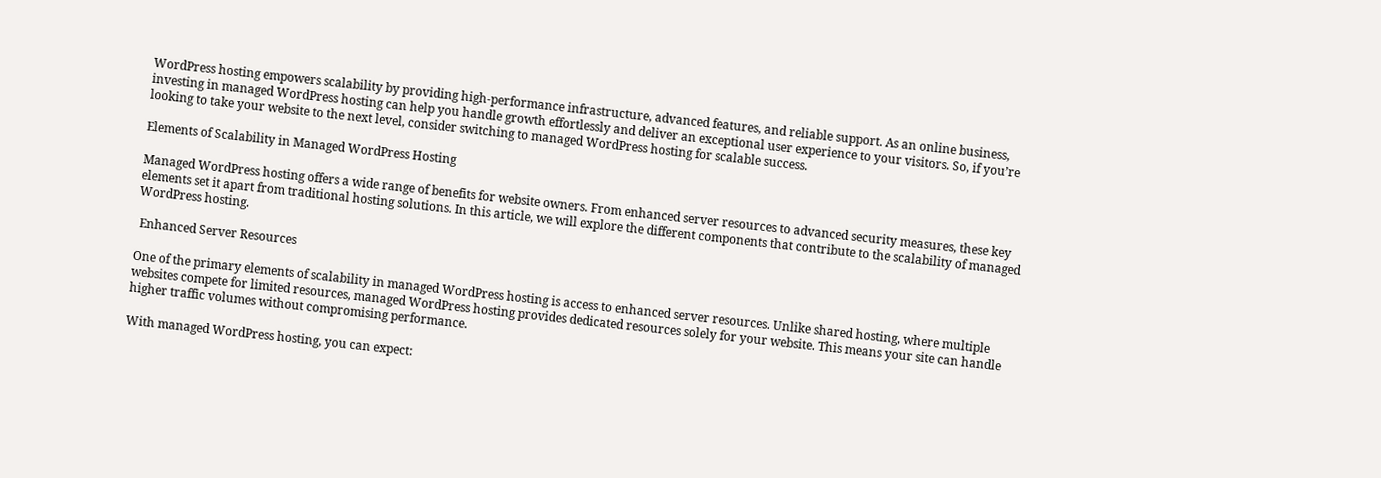WordPress hosting empowers scalability by providing high-performance infrastructure, advanced features, and reliable support. As an online business, investing in managed WordPress hosting can help you handle growth effortlessly and deliver an exceptional user experience to your visitors. So, if you’re looking to take your website to the next level, consider switching to managed WordPress hosting for scalable success.

Elements of Scalability in Managed WordPress Hosting

Managed WordPress hosting offers a wide range of benefits for website owners. From enhanced server resources to advanced security measures, these key elements set it apart from traditional hosting solutions. In this article, we will explore the different components that contribute to the scalability of managed WordPress hosting.

 Enhanced Server Resources

One of the primary elements of scalability in managed WordPress hosting is access to enhanced server resources. Unlike shared hosting, where multiple websites compete for limited resources, managed WordPress hosting provides dedicated resources solely for your website. This means your site can handle higher traffic volumes without compromising performance.

With managed WordPress hosting, you can expect: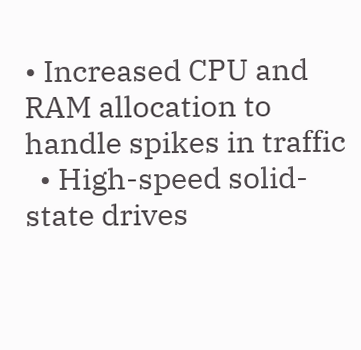• Increased CPU and RAM allocation to handle spikes in traffic
  • High-speed solid-state drives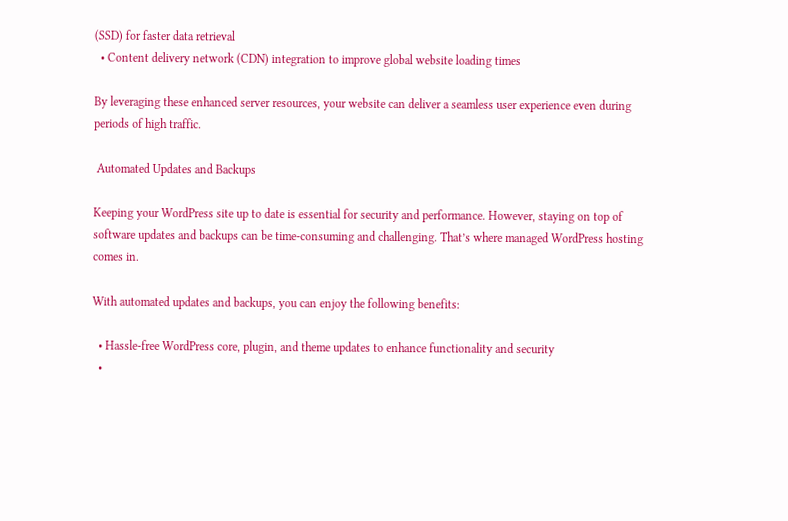(SSD) for faster data retrieval
  • Content delivery network (CDN) integration to improve global website loading times

By leveraging these enhanced server resources, your website can deliver a seamless user experience even during periods of high traffic.

 Automated Updates and Backups

Keeping your WordPress site up to date is essential for security and performance. However, staying on top of software updates and backups can be time-consuming and challenging. That’s where managed WordPress hosting comes in.

With automated updates and backups, you can enjoy the following benefits:

  • Hassle-free WordPress core, plugin, and theme updates to enhance functionality and security
  •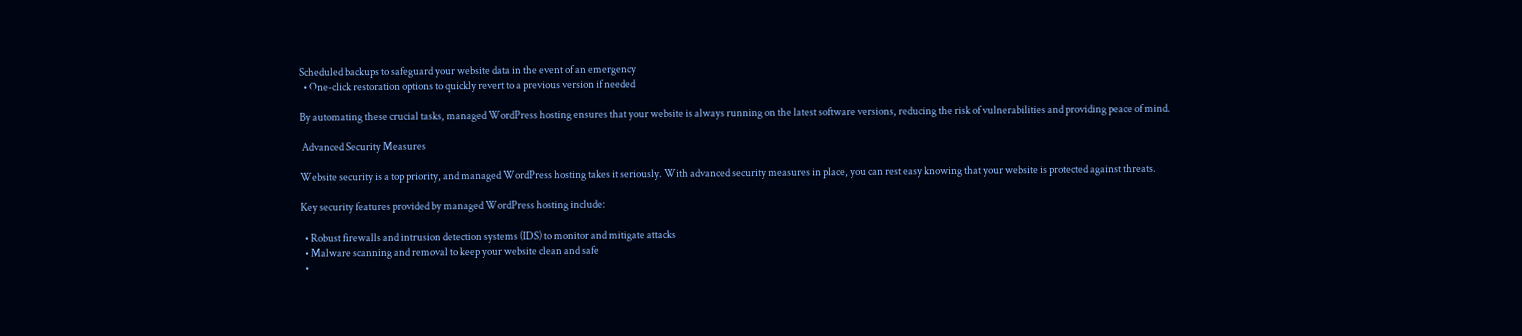Scheduled backups to safeguard your website data in the event of an emergency
  • One-click restoration options to quickly revert to a previous version if needed

By automating these crucial tasks, managed WordPress hosting ensures that your website is always running on the latest software versions, reducing the risk of vulnerabilities and providing peace of mind.

 Advanced Security Measures

Website security is a top priority, and managed WordPress hosting takes it seriously. With advanced security measures in place, you can rest easy knowing that your website is protected against threats.

Key security features provided by managed WordPress hosting include:

  • Robust firewalls and intrusion detection systems (IDS) to monitor and mitigate attacks
  • Malware scanning and removal to keep your website clean and safe
  •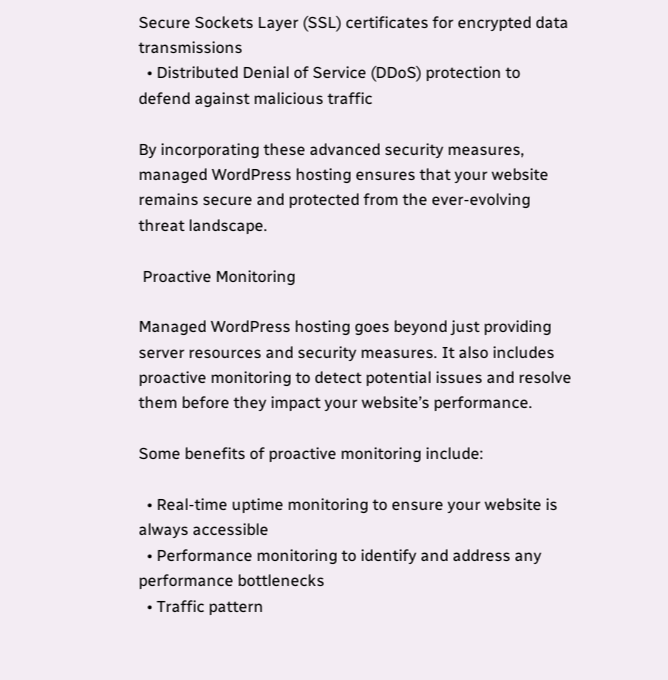Secure Sockets Layer (SSL) certificates for encrypted data transmissions
  • Distributed Denial of Service (DDoS) protection to defend against malicious traffic

By incorporating these advanced security measures, managed WordPress hosting ensures that your website remains secure and protected from the ever-evolving threat landscape.

 Proactive Monitoring

Managed WordPress hosting goes beyond just providing server resources and security measures. It also includes proactive monitoring to detect potential issues and resolve them before they impact your website’s performance.

Some benefits of proactive monitoring include:

  • Real-time uptime monitoring to ensure your website is always accessible
  • Performance monitoring to identify and address any performance bottlenecks
  • Traffic pattern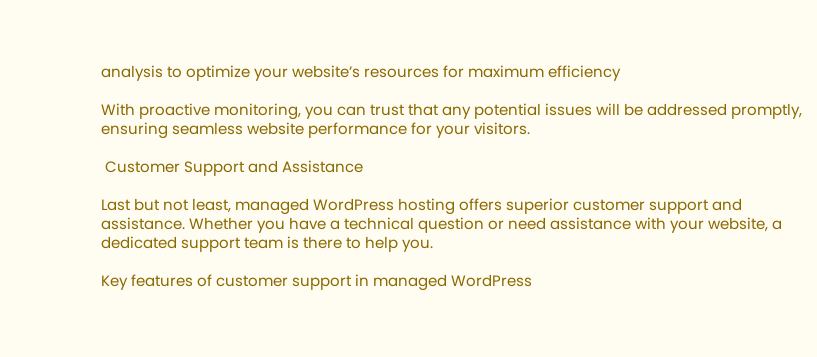analysis to optimize your website’s resources for maximum efficiency

With proactive monitoring, you can trust that any potential issues will be addressed promptly, ensuring seamless website performance for your visitors.

 Customer Support and Assistance

Last but not least, managed WordPress hosting offers superior customer support and assistance. Whether you have a technical question or need assistance with your website, a dedicated support team is there to help you.

Key features of customer support in managed WordPress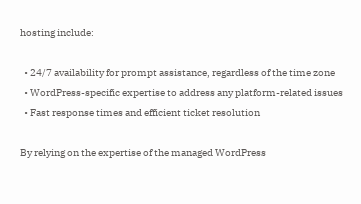hosting include:

  • 24/7 availability for prompt assistance, regardless of the time zone
  • WordPress-specific expertise to address any platform-related issues
  • Fast response times and efficient ticket resolution

By relying on the expertise of the managed WordPress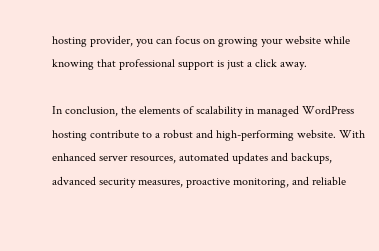hosting provider, you can focus on growing your website while knowing that professional support is just a click away.

In conclusion, the elements of scalability in managed WordPress hosting contribute to a robust and high-performing website. With enhanced server resources, automated updates and backups, advanced security measures, proactive monitoring, and reliable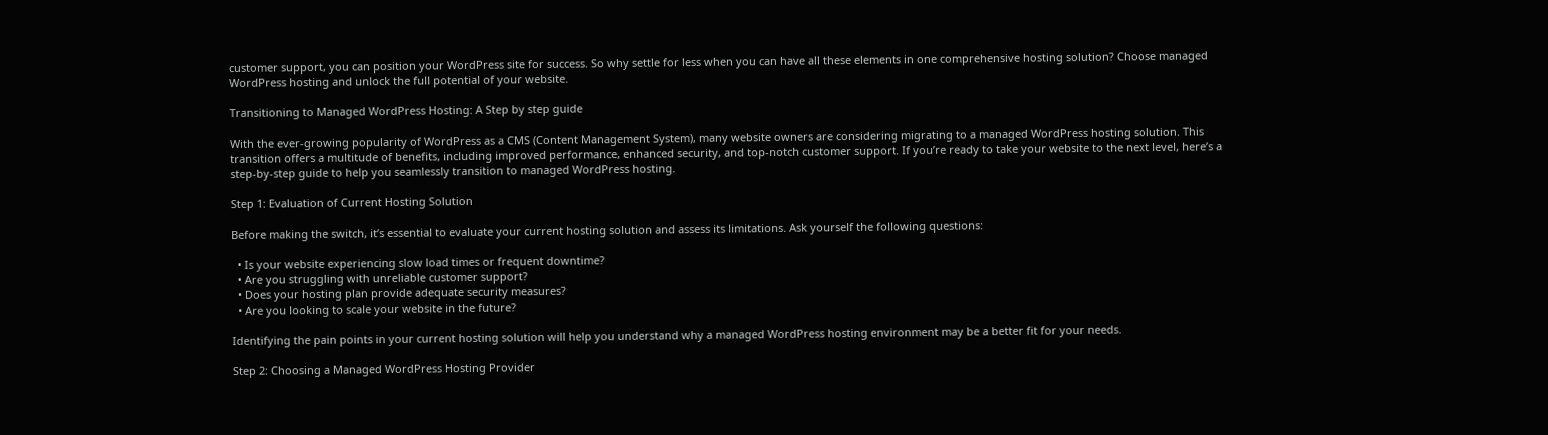customer support, you can position your WordPress site for success. So why settle for less when you can have all these elements in one comprehensive hosting solution? Choose managed WordPress hosting and unlock the full potential of your website.

Transitioning to Managed WordPress Hosting: A Step by step guide

With the ever-growing popularity of WordPress as a CMS (Content Management System), many website owners are considering migrating to a managed WordPress hosting solution. This transition offers a multitude of benefits, including improved performance, enhanced security, and top-notch customer support. If you’re ready to take your website to the next level, here’s a step-by-step guide to help you seamlessly transition to managed WordPress hosting.

Step 1: Evaluation of Current Hosting Solution

Before making the switch, it’s essential to evaluate your current hosting solution and assess its limitations. Ask yourself the following questions:

  • Is your website experiencing slow load times or frequent downtime?
  • Are you struggling with unreliable customer support?
  • Does your hosting plan provide adequate security measures?
  • Are you looking to scale your website in the future?

Identifying the pain points in your current hosting solution will help you understand why a managed WordPress hosting environment may be a better fit for your needs.

Step 2: Choosing a Managed WordPress Hosting Provider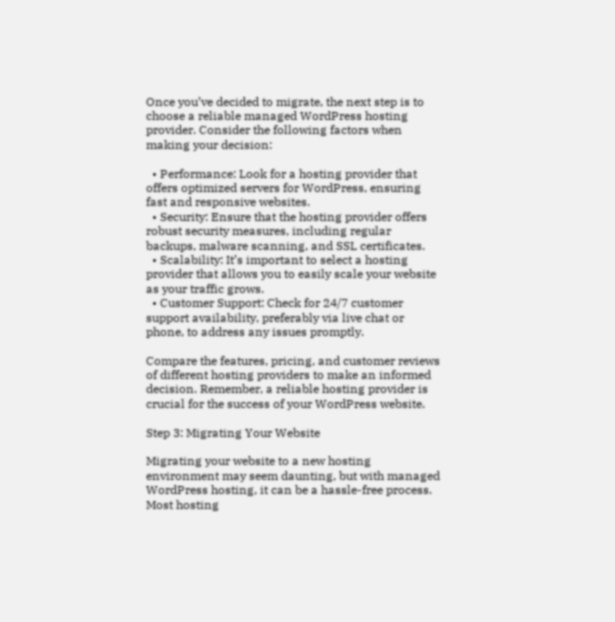Once you’ve decided to migrate, the next step is to choose a reliable managed WordPress hosting provider. Consider the following factors when making your decision:

  • Performance: Look for a hosting provider that offers optimized servers for WordPress, ensuring fast and responsive websites.
  • Security: Ensure that the hosting provider offers robust security measures, including regular backups, malware scanning, and SSL certificates.
  • Scalability: It’s important to select a hosting provider that allows you to easily scale your website as your traffic grows.
  • Customer Support: Check for 24/7 customer support availability, preferably via live chat or phone, to address any issues promptly.

Compare the features, pricing, and customer reviews of different hosting providers to make an informed decision. Remember, a reliable hosting provider is crucial for the success of your WordPress website.

Step 3: Migrating Your Website

Migrating your website to a new hosting environment may seem daunting, but with managed WordPress hosting, it can be a hassle-free process. Most hosting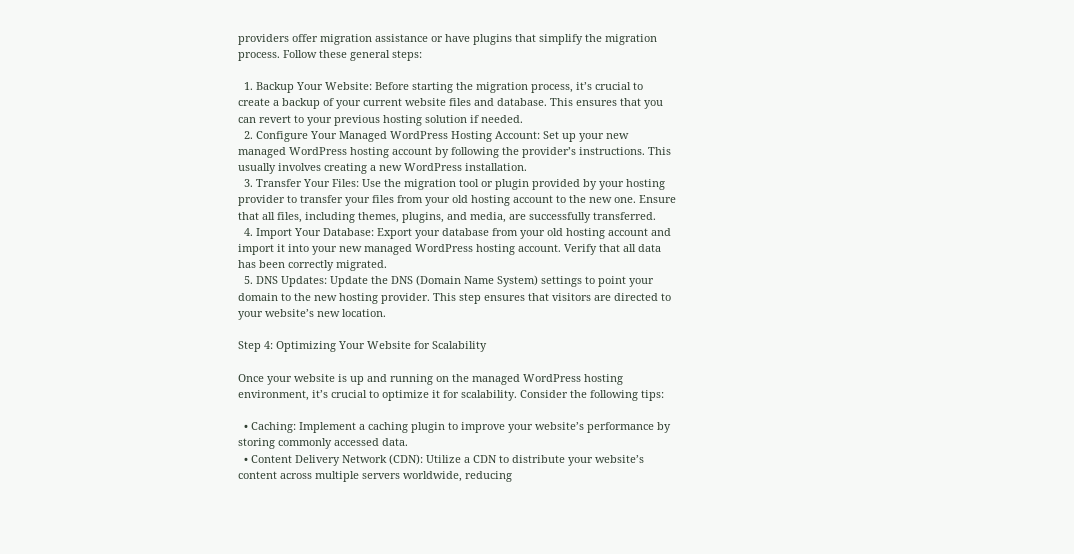providers offer migration assistance or have plugins that simplify the migration process. Follow these general steps:

  1. Backup Your Website: Before starting the migration process, it’s crucial to create a backup of your current website files and database. This ensures that you can revert to your previous hosting solution if needed.
  2. Configure Your Managed WordPress Hosting Account: Set up your new managed WordPress hosting account by following the provider’s instructions. This usually involves creating a new WordPress installation.
  3. Transfer Your Files: Use the migration tool or plugin provided by your hosting provider to transfer your files from your old hosting account to the new one. Ensure that all files, including themes, plugins, and media, are successfully transferred.
  4. Import Your Database: Export your database from your old hosting account and import it into your new managed WordPress hosting account. Verify that all data has been correctly migrated.
  5. DNS Updates: Update the DNS (Domain Name System) settings to point your domain to the new hosting provider. This step ensures that visitors are directed to your website’s new location.

Step 4: Optimizing Your Website for Scalability

Once your website is up and running on the managed WordPress hosting environment, it’s crucial to optimize it for scalability. Consider the following tips:

  • Caching: Implement a caching plugin to improve your website’s performance by storing commonly accessed data.
  • Content Delivery Network (CDN): Utilize a CDN to distribute your website’s content across multiple servers worldwide, reducing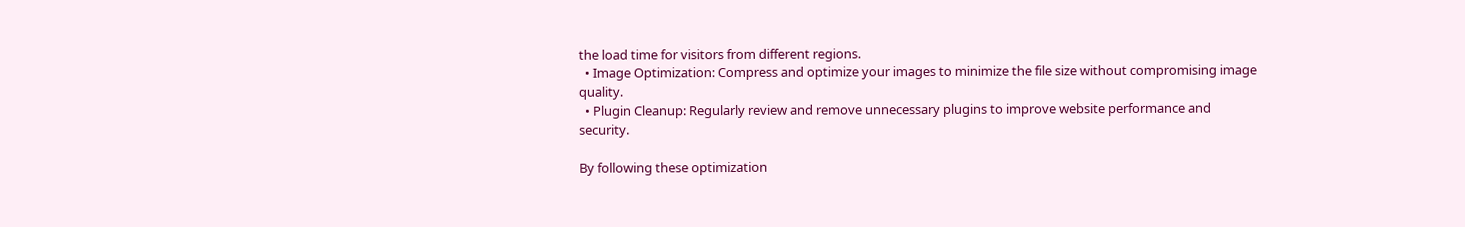the load time for visitors from different regions.
  • Image Optimization: Compress and optimize your images to minimize the file size without compromising image quality.
  • Plugin Cleanup: Regularly review and remove unnecessary plugins to improve website performance and security.

By following these optimization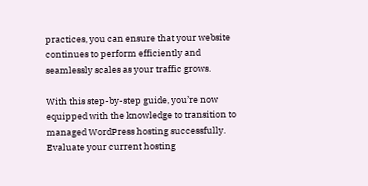practices, you can ensure that your website continues to perform efficiently and seamlessly scales as your traffic grows.

With this step-by-step guide, you’re now equipped with the knowledge to transition to managed WordPress hosting successfully. Evaluate your current hosting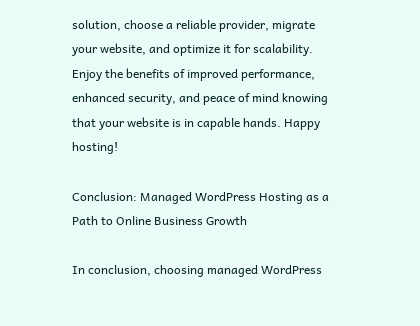solution, choose a reliable provider, migrate your website, and optimize it for scalability. Enjoy the benefits of improved performance, enhanced security, and peace of mind knowing that your website is in capable hands. Happy hosting!

Conclusion: Managed WordPress Hosting as a Path to Online Business Growth

In conclusion, choosing managed WordPress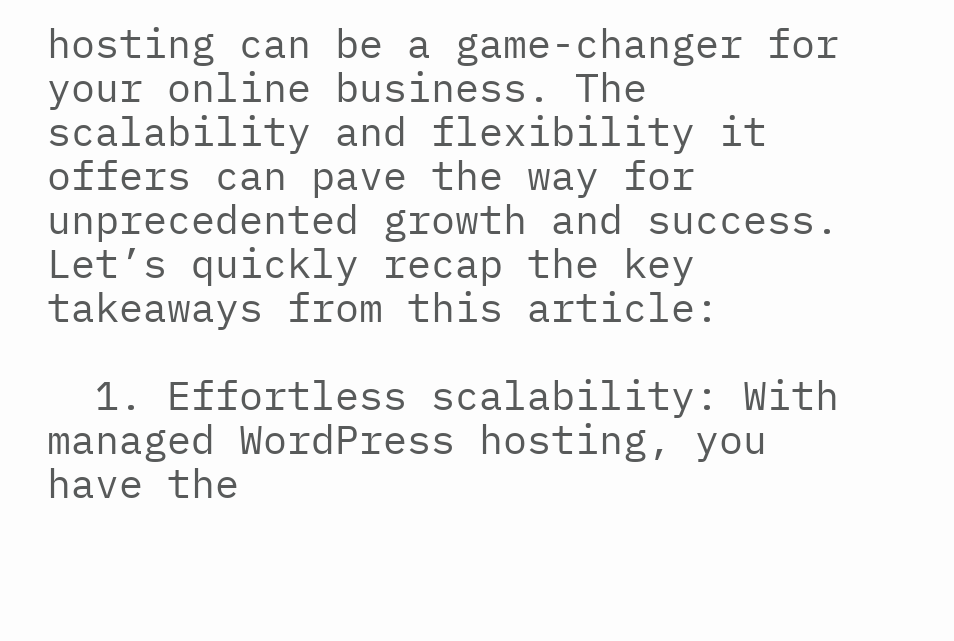hosting can be a game-changer for your online business. The scalability and flexibility it offers can pave the way for unprecedented growth and success. Let’s quickly recap the key takeaways from this article:

  1. Effortless scalability: With managed WordPress hosting, you have the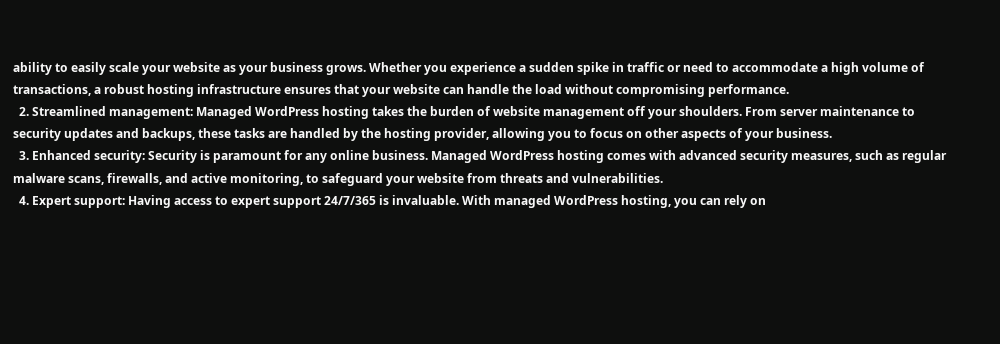ability to easily scale your website as your business grows. Whether you experience a sudden spike in traffic or need to accommodate a high volume of transactions, a robust hosting infrastructure ensures that your website can handle the load without compromising performance.
  2. Streamlined management: Managed WordPress hosting takes the burden of website management off your shoulders. From server maintenance to security updates and backups, these tasks are handled by the hosting provider, allowing you to focus on other aspects of your business.
  3. Enhanced security: Security is paramount for any online business. Managed WordPress hosting comes with advanced security measures, such as regular malware scans, firewalls, and active monitoring, to safeguard your website from threats and vulnerabilities.
  4. Expert support: Having access to expert support 24/7/365 is invaluable. With managed WordPress hosting, you can rely on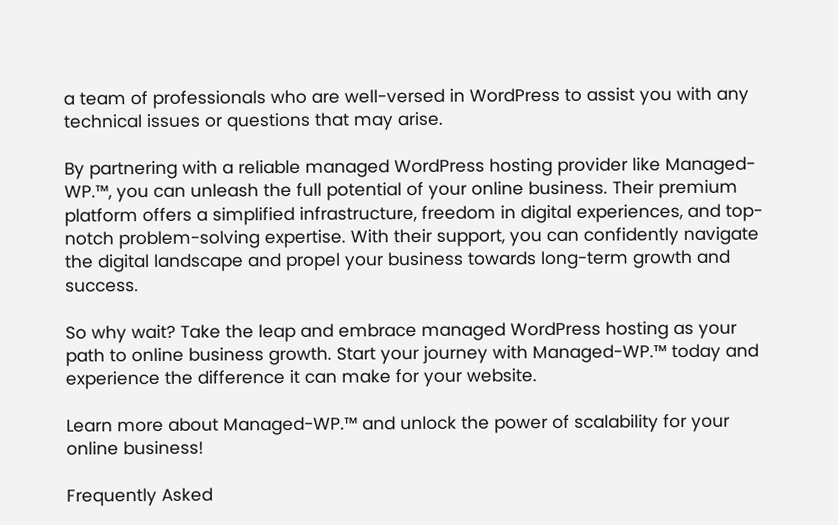a team of professionals who are well-versed in WordPress to assist you with any technical issues or questions that may arise.

By partnering with a reliable managed WordPress hosting provider like Managed-WP.™, you can unleash the full potential of your online business. Their premium platform offers a simplified infrastructure, freedom in digital experiences, and top-notch problem-solving expertise. With their support, you can confidently navigate the digital landscape and propel your business towards long-term growth and success.

So why wait? Take the leap and embrace managed WordPress hosting as your path to online business growth. Start your journey with Managed-WP.™ today and experience the difference it can make for your website.

Learn more about Managed-WP.™ and unlock the power of scalability for your online business!

Frequently Asked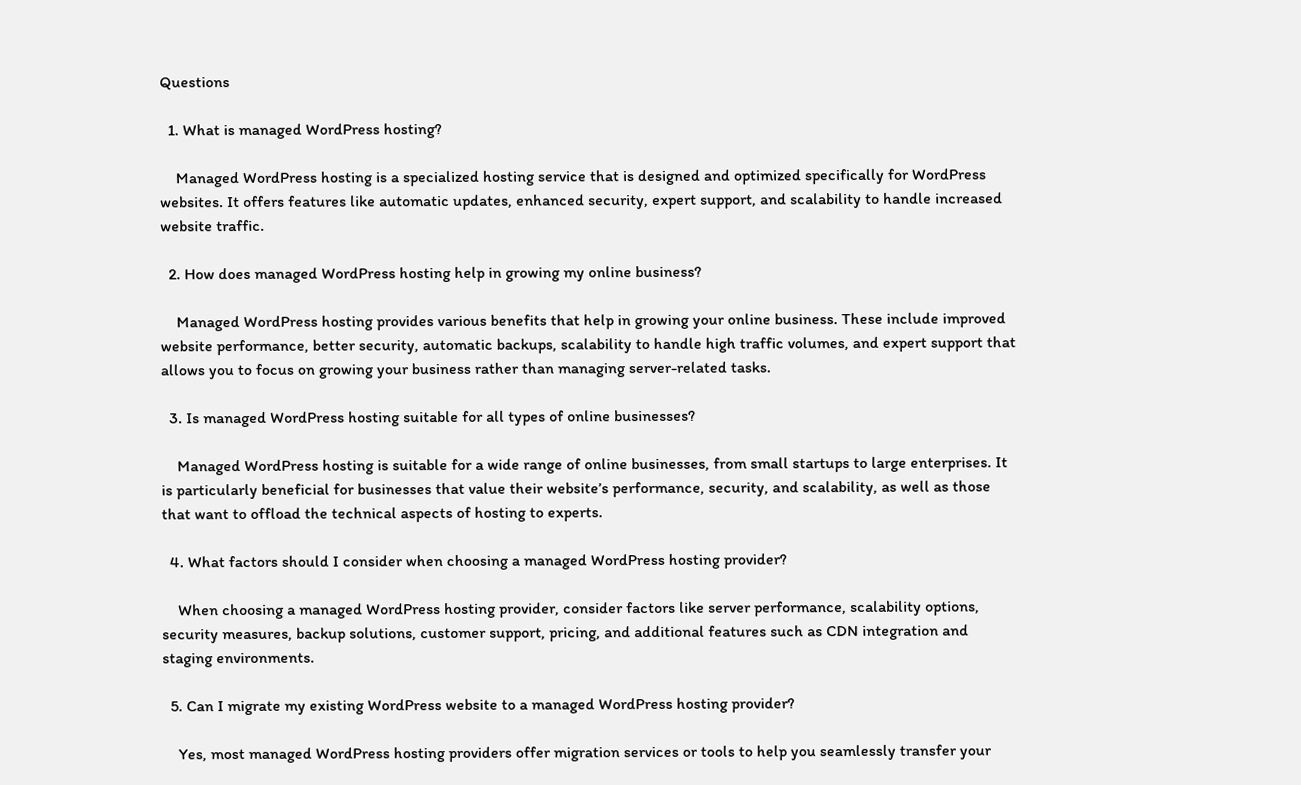Questions

  1. What is managed WordPress hosting?

    Managed WordPress hosting is a specialized hosting service that is designed and optimized specifically for WordPress websites. It offers features like automatic updates, enhanced security, expert support, and scalability to handle increased website traffic.

  2. How does managed WordPress hosting help in growing my online business?

    Managed WordPress hosting provides various benefits that help in growing your online business. These include improved website performance, better security, automatic backups, scalability to handle high traffic volumes, and expert support that allows you to focus on growing your business rather than managing server-related tasks.

  3. Is managed WordPress hosting suitable for all types of online businesses?

    Managed WordPress hosting is suitable for a wide range of online businesses, from small startups to large enterprises. It is particularly beneficial for businesses that value their website’s performance, security, and scalability, as well as those that want to offload the technical aspects of hosting to experts.

  4. What factors should I consider when choosing a managed WordPress hosting provider?

    When choosing a managed WordPress hosting provider, consider factors like server performance, scalability options, security measures, backup solutions, customer support, pricing, and additional features such as CDN integration and staging environments.

  5. Can I migrate my existing WordPress website to a managed WordPress hosting provider?

    Yes, most managed WordPress hosting providers offer migration services or tools to help you seamlessly transfer your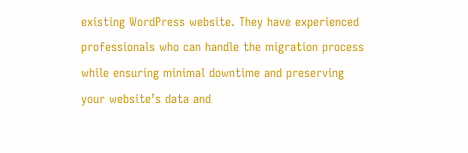existing WordPress website. They have experienced professionals who can handle the migration process while ensuring minimal downtime and preserving your website’s data and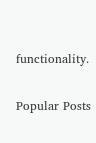functionality.

Popular Posts